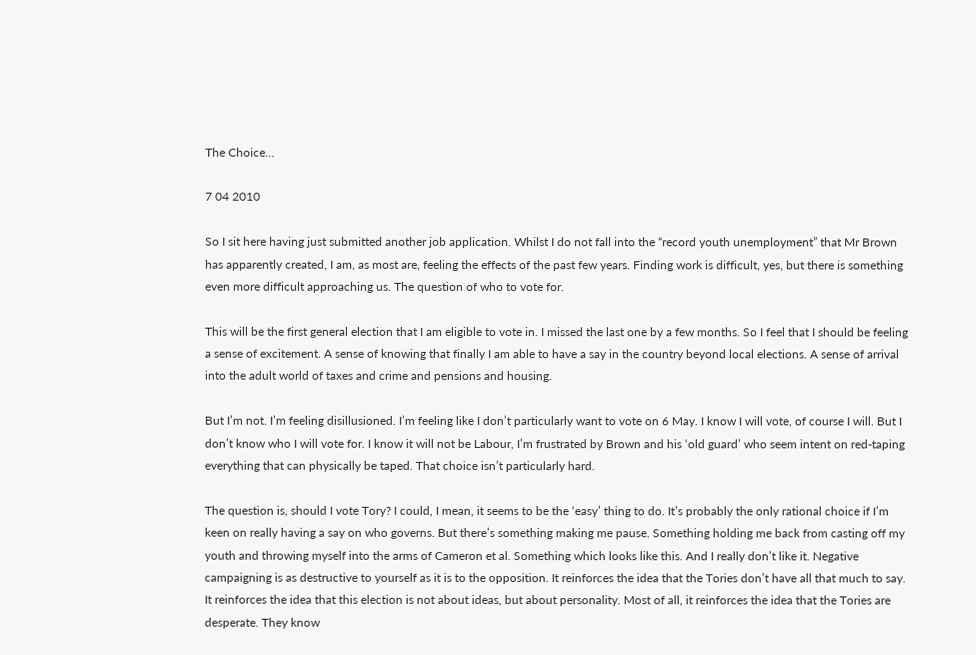The Choice…

7 04 2010

So I sit here having just submitted another job application. Whilst I do not fall into the “record youth unemployment” that Mr Brown has apparently created, I am, as most are, feeling the effects of the past few years. Finding work is difficult, yes, but there is something even more difficult approaching us. The question of who to vote for.

This will be the first general election that I am eligible to vote in. I missed the last one by a few months. So I feel that I should be feeling a sense of excitement. A sense of knowing that finally I am able to have a say in the country beyond local elections. A sense of arrival into the adult world of taxes and crime and pensions and housing.

But I’m not. I’m feeling disillusioned. I’m feeling like I don’t particularly want to vote on 6 May. I know I will vote, of course I will. But I don’t know who I will vote for. I know it will not be Labour, I’m frustrated by Brown and his ‘old guard’ who seem intent on red-taping everything that can physically be taped. That choice isn’t particularly hard.

The question is, should I vote Tory? I could, I mean, it seems to be the ‘easy’ thing to do. It’s probably the only rational choice if I’m keen on really having a say on who governs. But there’s something making me pause. Something holding me back from casting off my youth and throwing myself into the arms of Cameron et al. Something which looks like this. And I really don’t like it. Negative campaigning is as destructive to yourself as it is to the opposition. It reinforces the idea that the Tories don’t have all that much to say. It reinforces the idea that this election is not about ideas, but about personality. Most of all, it reinforces the idea that the Tories are desperate. They know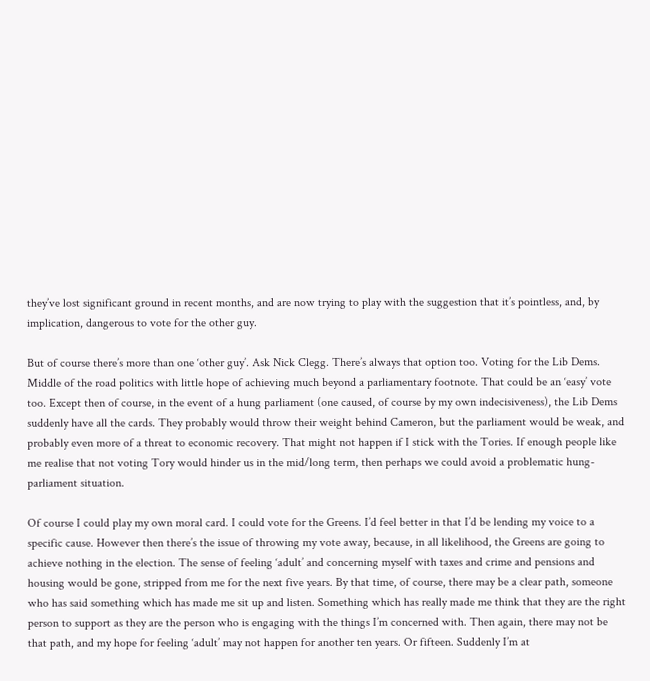they’ve lost significant ground in recent months, and are now trying to play with the suggestion that it’s pointless, and, by implication, dangerous to vote for the other guy.

But of course there’s more than one ‘other guy’. Ask Nick Clegg. There’s always that option too. Voting for the Lib Dems. Middle of the road politics with little hope of achieving much beyond a parliamentary footnote. That could be an ‘easy’ vote too. Except then of course, in the event of a hung parliament (one caused, of course by my own indecisiveness), the Lib Dems suddenly have all the cards. They probably would throw their weight behind Cameron, but the parliament would be weak, and probably even more of a threat to economic recovery. That might not happen if I stick with the Tories. If enough people like me realise that not voting Tory would hinder us in the mid/long term, then perhaps we could avoid a problematic hung-parliament situation.

Of course I could play my own moral card. I could vote for the Greens. I’d feel better in that I’d be lending my voice to a specific cause. However then there’s the issue of throwing my vote away, because, in all likelihood, the Greens are going to achieve nothing in the election. The sense of feeling ‘adult’ and concerning myself with taxes and crime and pensions and housing would be gone, stripped from me for the next five years. By that time, of course, there may be a clear path, someone who has said something which has made me sit up and listen. Something which has really made me think that they are the right person to support as they are the person who is engaging with the things I’m concerned with. Then again, there may not be that path, and my hope for feeling ‘adult’ may not happen for another ten years. Or fifteen. Suddenly I’m at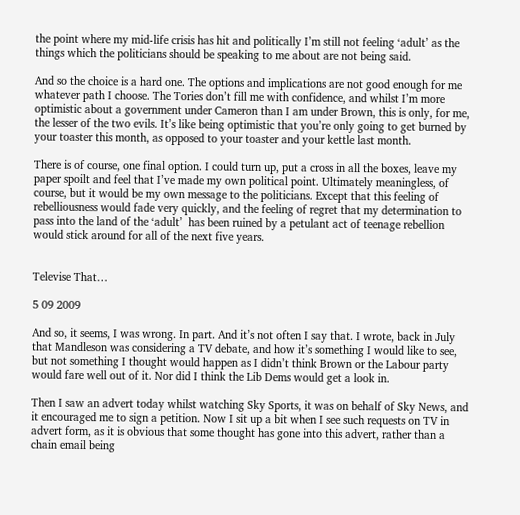the point where my mid-life crisis has hit and politically I’m still not feeling ‘adult’ as the things which the politicians should be speaking to me about are not being said.

And so the choice is a hard one. The options and implications are not good enough for me whatever path I choose. The Tories don’t fill me with confidence, and whilst I’m more optimistic about a government under Cameron than I am under Brown, this is only, for me, the lesser of the two evils. It’s like being optimistic that you’re only going to get burned by your toaster this month, as opposed to your toaster and your kettle last month.

There is of course, one final option. I could turn up, put a cross in all the boxes, leave my paper spoilt and feel that I’ve made my own political point. Ultimately meaningless, of course, but it would be my own message to the politicians. Except that this feeling of rebelliousness would fade very quickly, and the feeling of regret that my determination to pass into the land of the ‘adult’  has been ruined by a petulant act of teenage rebellion would stick around for all of the next five years.


Televise That…

5 09 2009

And so, it seems, I was wrong. In part. And it’s not often I say that. I wrote, back in July that Mandleson was considering a TV debate, and how it’s something I would like to see, but not something I thought would happen as I didn’t think Brown or the Labour party would fare well out of it. Nor did I think the Lib Dems would get a look in.

Then I saw an advert today whilst watching Sky Sports, it was on behalf of Sky News, and it encouraged me to sign a petition. Now I sit up a bit when I see such requests on TV in advert form, as it is obvious that some thought has gone into this advert, rather than a chain email being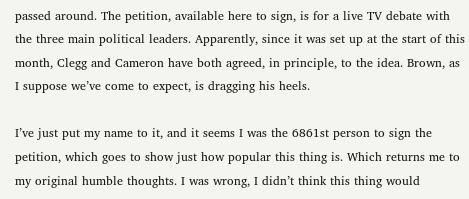passed around. The petition, available here to sign, is for a live TV debate with the three main political leaders. Apparently, since it was set up at the start of this month, Clegg and Cameron have both agreed, in principle, to the idea. Brown, as I suppose we’ve come to expect, is dragging his heels.

I’ve just put my name to it, and it seems I was the 6861st person to sign the petition, which goes to show just how popular this thing is. Which returns me to my original humble thoughts. I was wrong, I didn’t think this thing would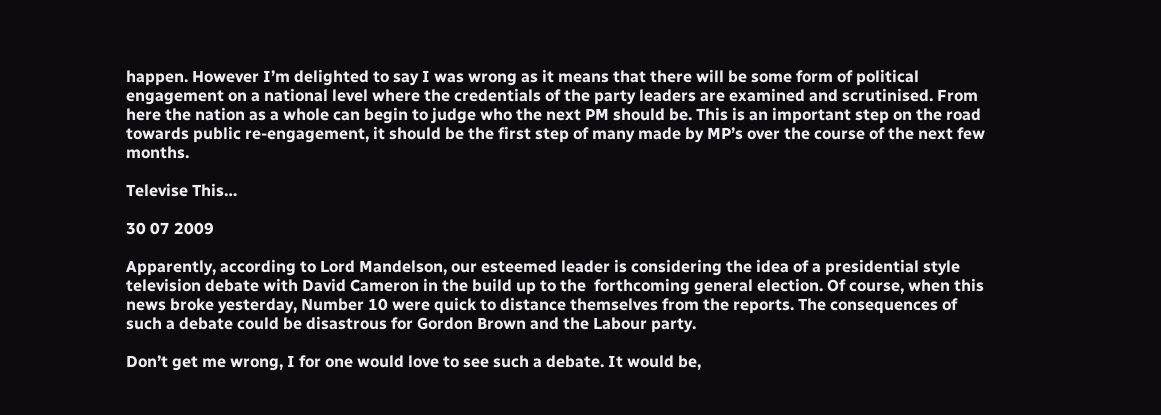happen. However I’m delighted to say I was wrong as it means that there will be some form of political engagement on a national level where the credentials of the party leaders are examined and scrutinised. From here the nation as a whole can begin to judge who the next PM should be. This is an important step on the road towards public re-engagement, it should be the first step of many made by MP’s over the course of the next few months.

Televise This…

30 07 2009

Apparently, according to Lord Mandelson, our esteemed leader is considering the idea of a presidential style television debate with David Cameron in the build up to the  forthcoming general election. Of course, when this news broke yesterday, Number 10 were quick to distance themselves from the reports. The consequences of such a debate could be disastrous for Gordon Brown and the Labour party.

Don’t get me wrong, I for one would love to see such a debate. It would be,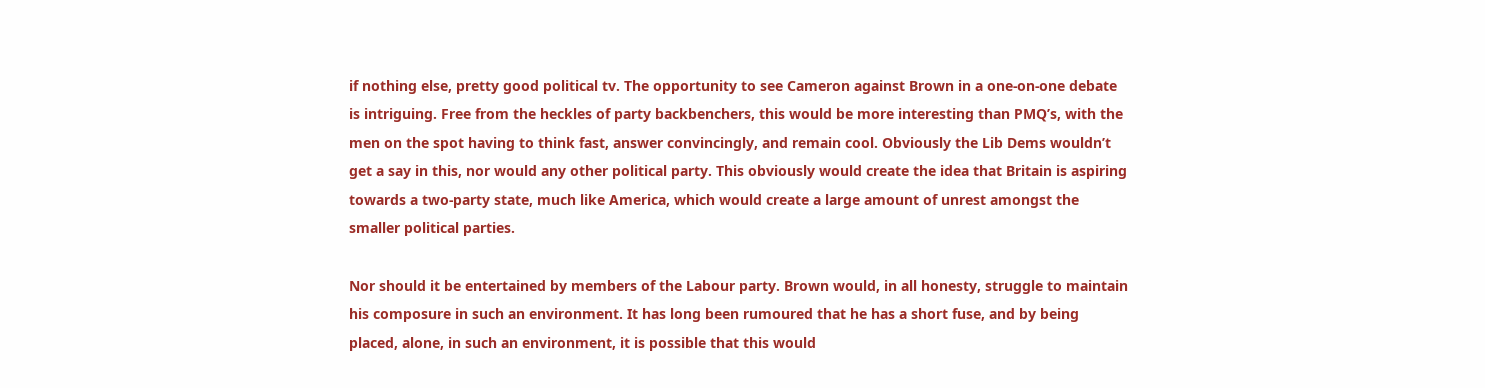if nothing else, pretty good political tv. The opportunity to see Cameron against Brown in a one-on-one debate is intriguing. Free from the heckles of party backbenchers, this would be more interesting than PMQ’s, with the men on the spot having to think fast, answer convincingly, and remain cool. Obviously the Lib Dems wouldn’t get a say in this, nor would any other political party. This obviously would create the idea that Britain is aspiring towards a two-party state, much like America, which would create a large amount of unrest amongst the smaller political parties.

Nor should it be entertained by members of the Labour party. Brown would, in all honesty, struggle to maintain his composure in such an environment. It has long been rumoured that he has a short fuse, and by being placed, alone, in such an environment, it is possible that this would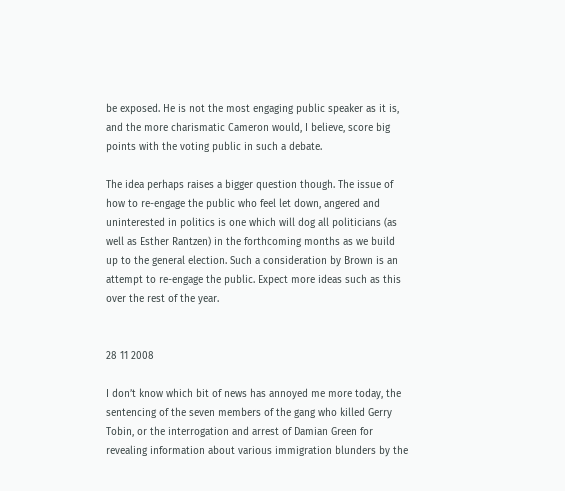be exposed. He is not the most engaging public speaker as it is, and the more charismatic Cameron would, I believe, score big points with the voting public in such a debate.

The idea perhaps raises a bigger question though. The issue of how to re-engage the public who feel let down, angered and uninterested in politics is one which will dog all politicians (as well as Esther Rantzen) in the forthcoming months as we build up to the general election. Such a consideration by Brown is an attempt to re-engage the public. Expect more ideas such as this over the rest of the year.


28 11 2008

I don’t know which bit of news has annoyed me more today, the sentencing of the seven members of the gang who killed Gerry Tobin, or the interrogation and arrest of Damian Green for revealing information about various immigration blunders by the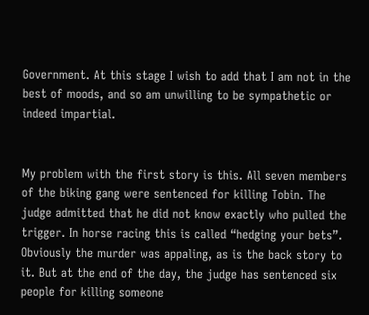Government. At this stage I wish to add that I am not in the best of moods, and so am unwilling to be sympathetic or indeed impartial.


My problem with the first story is this. All seven members of the biking gang were sentenced for killing Tobin. The judge admitted that he did not know exactly who pulled the trigger. In horse racing this is called “hedging your bets”. Obviously the murder was appaling, as is the back story to it. But at the end of the day, the judge has sentenced six people for killing someone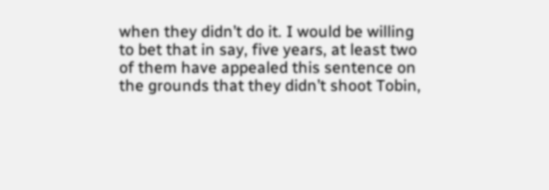when they didn’t do it. I would be willing to bet that in say, five years, at least two of them have appealed this sentence on the grounds that they didn’t shoot Tobin,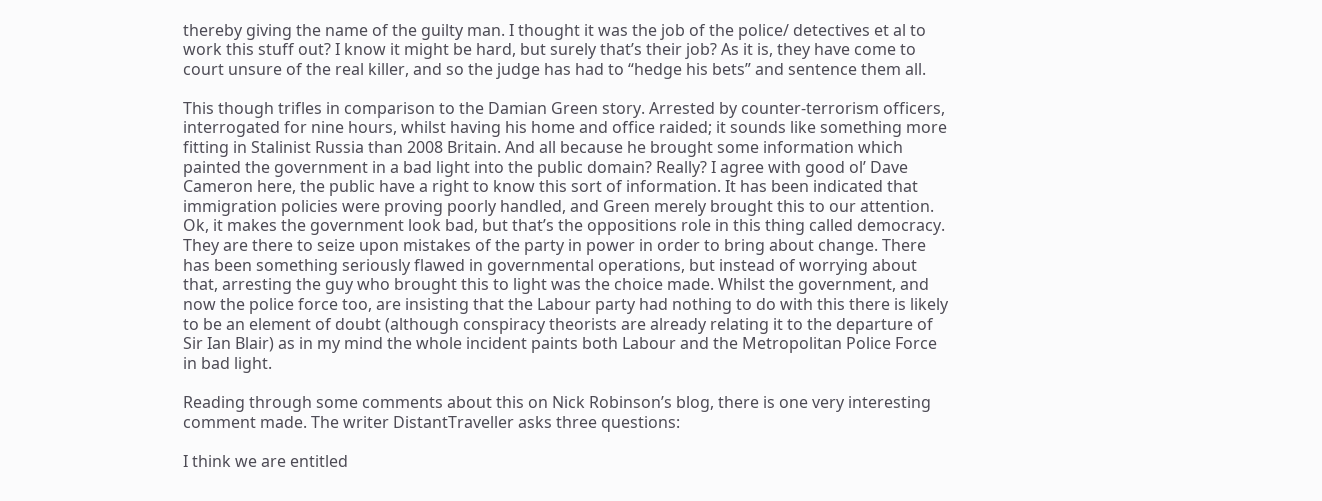thereby giving the name of the guilty man. I thought it was the job of the police/ detectives et al to work this stuff out? I know it might be hard, but surely that’s their job? As it is, they have come to court unsure of the real killer, and so the judge has had to “hedge his bets” and sentence them all.

This though trifles in comparison to the Damian Green story. Arrested by counter-terrorism officers, interrogated for nine hours, whilst having his home and office raided; it sounds like something more fitting in Stalinist Russia than 2008 Britain. And all because he brought some information which painted the government in a bad light into the public domain? Really? I agree with good ol’ Dave Cameron here, the public have a right to know this sort of information. It has been indicated that immigration policies were proving poorly handled, and Green merely brought this to our attention. Ok, it makes the government look bad, but that’s the oppositions role in this thing called democracy. They are there to seize upon mistakes of the party in power in order to bring about change. There has been something seriously flawed in governmental operations, but instead of worrying about that, arresting the guy who brought this to light was the choice made. Whilst the government, and now the police force too, are insisting that the Labour party had nothing to do with this there is likely to be an element of doubt (although conspiracy theorists are already relating it to the departure of Sir Ian Blair) as in my mind the whole incident paints both Labour and the Metropolitan Police Force in bad light.

Reading through some comments about this on Nick Robinson’s blog, there is one very interesting comment made. The writer DistantTraveller asks three questions:

I think we are entitled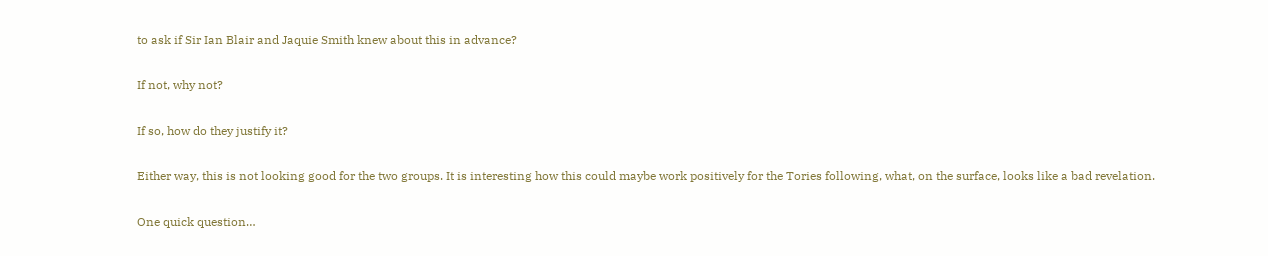to ask if Sir Ian Blair and Jaquie Smith knew about this in advance?

If not, why not?

If so, how do they justify it?

Either way, this is not looking good for the two groups. It is interesting how this could maybe work positively for the Tories following, what, on the surface, looks like a bad revelation.

One quick question…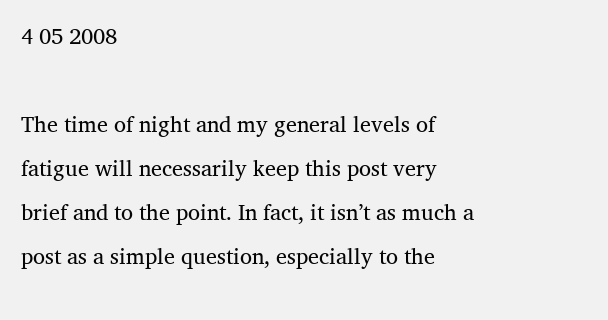4 05 2008

The time of night and my general levels of fatigue will necessarily keep this post very brief and to the point. In fact, it isn’t as much a post as a simple question, especially to the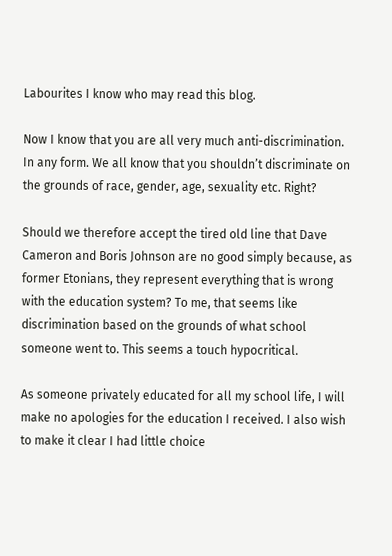Labourites I know who may read this blog.

Now I know that you are all very much anti-discrimination. In any form. We all know that you shouldn’t discriminate on the grounds of race, gender, age, sexuality etc. Right?

Should we therefore accept the tired old line that Dave Cameron and Boris Johnson are no good simply because, as former Etonians, they represent everything that is wrong with the education system? To me, that seems like discrimination based on the grounds of what school someone went to. This seems a touch hypocritical.

As someone privately educated for all my school life, I will make no apologies for the education I received. I also wish to make it clear I had little choice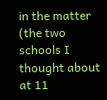in the matter (the two schools I thought about at 11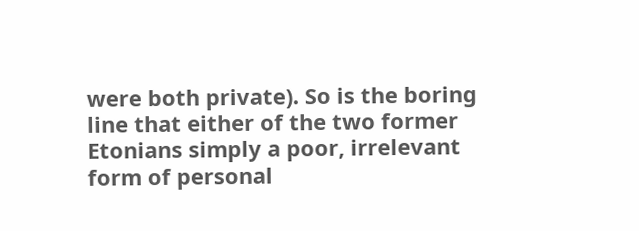were both private). So is the boring line that either of the two former Etonians simply a poor, irrelevant form of personal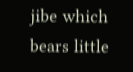jibe which bears little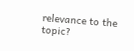relevance to the topic?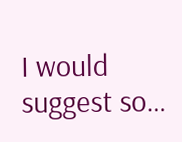I would suggest so…